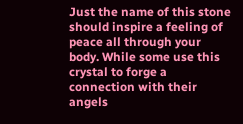Just the name of this stone should inspire a feeling of peace all through your body. While some use this crystal to forge a connection with their angels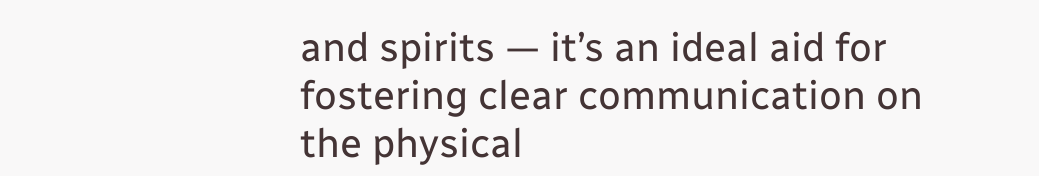and spirits — it’s an ideal aid for fostering clear communication on the physical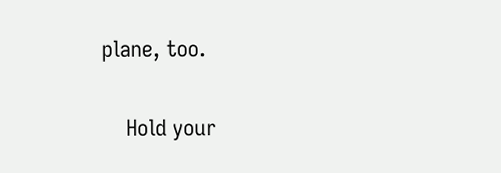plane, too.

    Hold your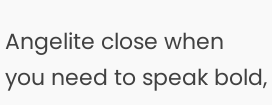Angelite close when you need to speak bold,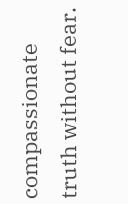compassionate truth without fear.